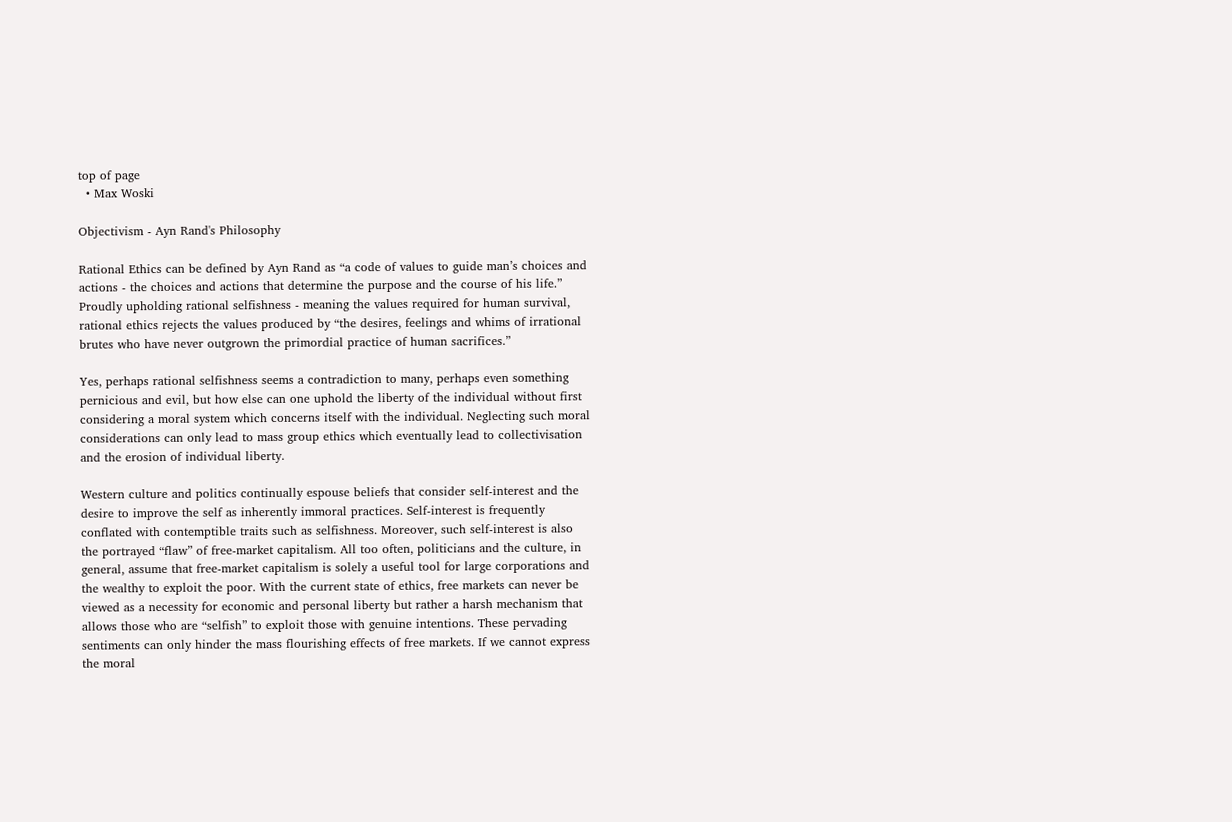top of page
  • Max Woski

Objectivism - Ayn Rand's Philosophy

Rational Ethics can be defined by Ayn Rand as “a code of values to guide man’s choices and actions - the choices and actions that determine the purpose and the course of his life.” Proudly upholding rational selfishness - meaning the values required for human survival, rational ethics rejects the values produced by “the desires, feelings and whims of irrational brutes who have never outgrown the primordial practice of human sacrifices.”

Yes, perhaps rational selfishness seems a contradiction to many, perhaps even something pernicious and evil, but how else can one uphold the liberty of the individual without first considering a moral system which concerns itself with the individual. Neglecting such moral considerations can only lead to mass group ethics which eventually lead to collectivisation and the erosion of individual liberty.

Western culture and politics continually espouse beliefs that consider self-interest and the desire to improve the self as inherently immoral practices. Self-interest is frequently conflated with contemptible traits such as selfishness. Moreover, such self-interest is also the portrayed “flaw” of free-market capitalism. All too often, politicians and the culture, in general, assume that free-market capitalism is solely a useful tool for large corporations and the wealthy to exploit the poor. With the current state of ethics, free markets can never be viewed as a necessity for economic and personal liberty but rather a harsh mechanism that allows those who are “selfish” to exploit those with genuine intentions. These pervading sentiments can only hinder the mass flourishing effects of free markets. If we cannot express the moral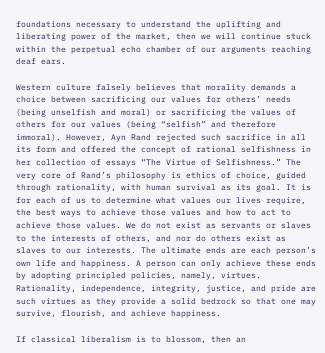foundations necessary to understand the uplifting and liberating power of the market, then we will continue stuck within the perpetual echo chamber of our arguments reaching deaf ears.

Western culture falsely believes that morality demands a choice between sacrificing our values for others’ needs (being unselfish and moral) or sacrificing the values of others for our values (being “selfish” and therefore immoral). However, Ayn Rand rejected such sacrifice in all its form and offered the concept of rational selfishness in her collection of essays “The Virtue of Selfishness.” The very core of Rand’s philosophy is ethics of choice, guided through rationality, with human survival as its goal. It is for each of us to determine what values our lives require, the best ways to achieve those values and how to act to achieve those values. We do not exist as servants or slaves to the interests of others, and nor do others exist as slaves to our interests. The ultimate ends are each person’s own life and happiness. A person can only achieve these ends by adopting principled policies, namely, virtues. Rationality, independence, integrity, justice, and pride are such virtues as they provide a solid bedrock so that one may survive, flourish, and achieve happiness.

If classical liberalism is to blossom, then an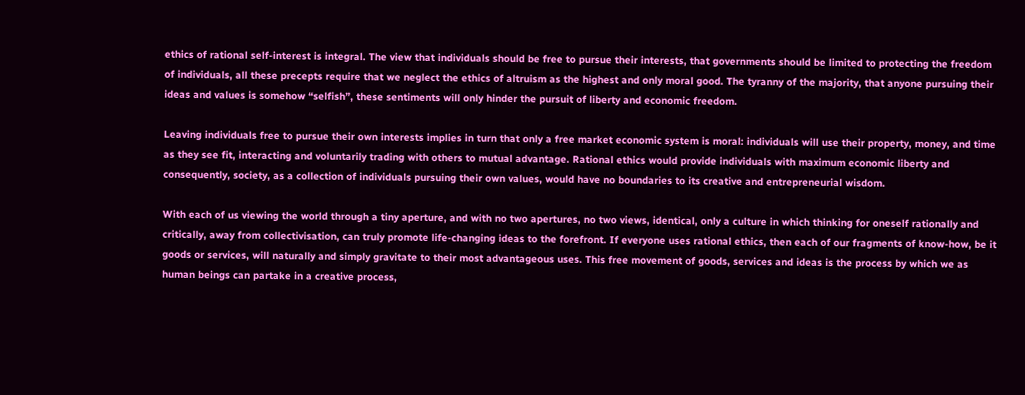ethics of rational self-interest is integral. The view that individuals should be free to pursue their interests, that governments should be limited to protecting the freedom of individuals, all these precepts require that we neglect the ethics of altruism as the highest and only moral good. The tyranny of the majority, that anyone pursuing their ideas and values is somehow “selfish”, these sentiments will only hinder the pursuit of liberty and economic freedom.

Leaving individuals free to pursue their own interests implies in turn that only a free market economic system is moral: individuals will use their property, money, and time as they see fit, interacting and voluntarily trading with others to mutual advantage. Rational ethics would provide individuals with maximum economic liberty and consequently, society, as a collection of individuals pursuing their own values, would have no boundaries to its creative and entrepreneurial wisdom.

With each of us viewing the world through a tiny aperture, and with no two apertures, no two views, identical, only a culture in which thinking for oneself rationally and critically, away from collectivisation, can truly promote life-changing ideas to the forefront. If everyone uses rational ethics, then each of our fragments of know-how, be it goods or services, will naturally and simply gravitate to their most advantageous uses. This free movement of goods, services and ideas is the process by which we as human beings can partake in a creative process,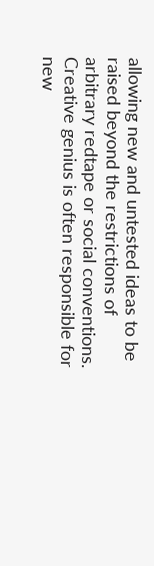allowing new and untested ideas to be raised beyond the restrictions of arbitrary redtape or social conventions. Creative genius is often responsible for new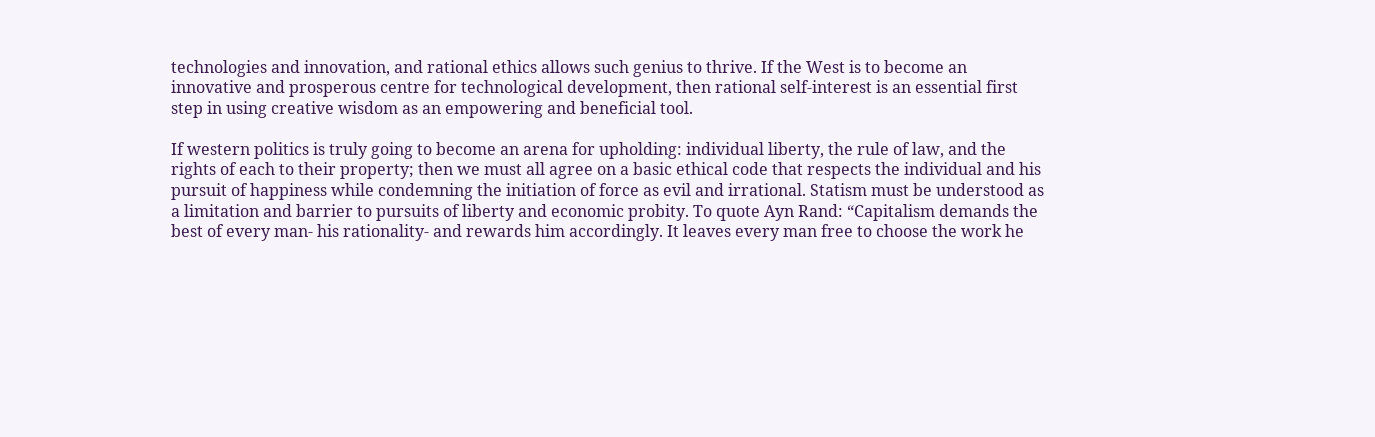technologies and innovation, and rational ethics allows such genius to thrive. If the West is to become an innovative and prosperous centre for technological development, then rational self-interest is an essential first step in using creative wisdom as an empowering and beneficial tool.

If western politics is truly going to become an arena for upholding: individual liberty, the rule of law, and the rights of each to their property; then we must all agree on a basic ethical code that respects the individual and his pursuit of happiness while condemning the initiation of force as evil and irrational. Statism must be understood as a limitation and barrier to pursuits of liberty and economic probity. To quote Ayn Rand: “Capitalism demands the best of every man- his rationality- and rewards him accordingly. It leaves every man free to choose the work he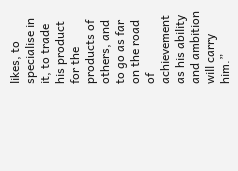likes, to specialise in it, to trade his product for the products of others, and to go as far on the road of achievement as his ability and ambition will carry him.”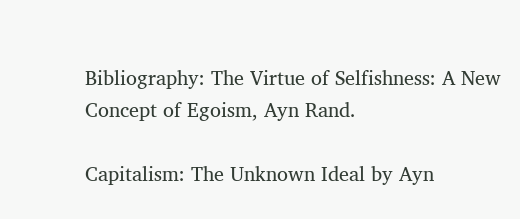Bibliography: The Virtue of Selfishness: A New Concept of Egoism, Ayn Rand.

Capitalism: The Unknown Ideal by Ayn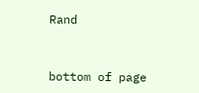Rand


bottom of page